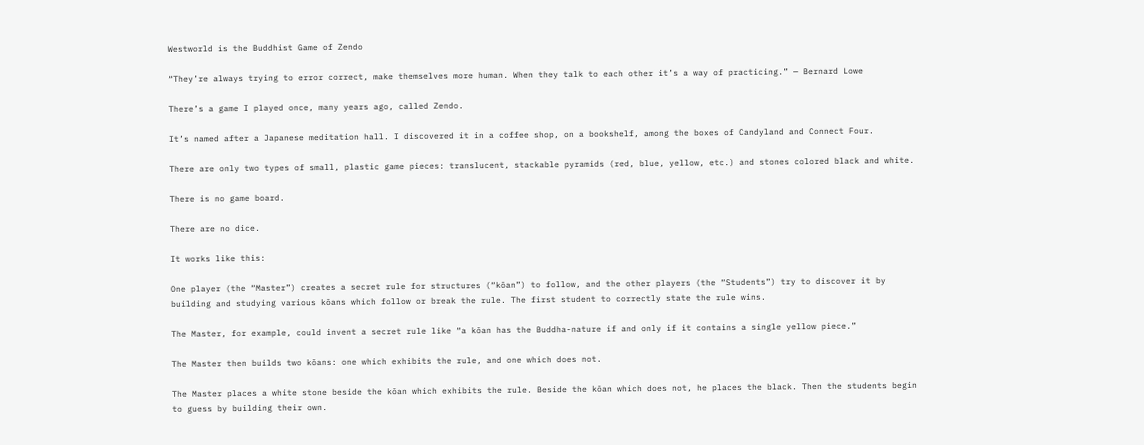Westworld is the Buddhist Game of Zendo

“They’re always trying to error correct, make themselves more human. When they talk to each other it’s a way of practicing.” — Bernard Lowe

There’s a game I played once, many years ago, called Zendo.

It’s named after a Japanese meditation hall. I discovered it in a coffee shop, on a bookshelf, among the boxes of Candyland and Connect Four.

There are only two types of small, plastic game pieces: translucent, stackable pyramids (red, blue, yellow, etc.) and stones colored black and white.

There is no game board.

There are no dice.

It works like this:

One player (the “Master”) creates a secret rule for structures (“kōan”) to follow, and the other players (the “Students”) try to discover it by building and studying various kōans which follow or break the rule. The first student to correctly state the rule wins.

The Master, for example, could invent a secret rule like “a kōan has the Buddha-nature if and only if it contains a single yellow piece.”

The Master then builds two kōans: one which exhibits the rule, and one which does not.

The Master places a white stone beside the kōan which exhibits the rule. Beside the kōan which does not, he places the black. Then the students begin to guess by building their own.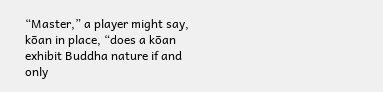“Master,” a player might say, kōan in place, “does a kōan exhibit Buddha nature if and only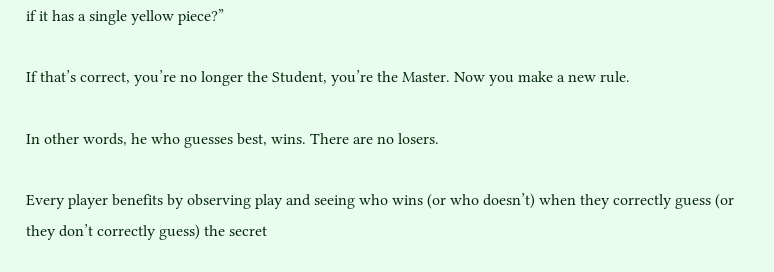if it has a single yellow piece?”

If that’s correct, you’re no longer the Student, you’re the Master. Now you make a new rule.

In other words, he who guesses best, wins. There are no losers.

Every player benefits by observing play and seeing who wins (or who doesn’t) when they correctly guess (or they don’t correctly guess) the secret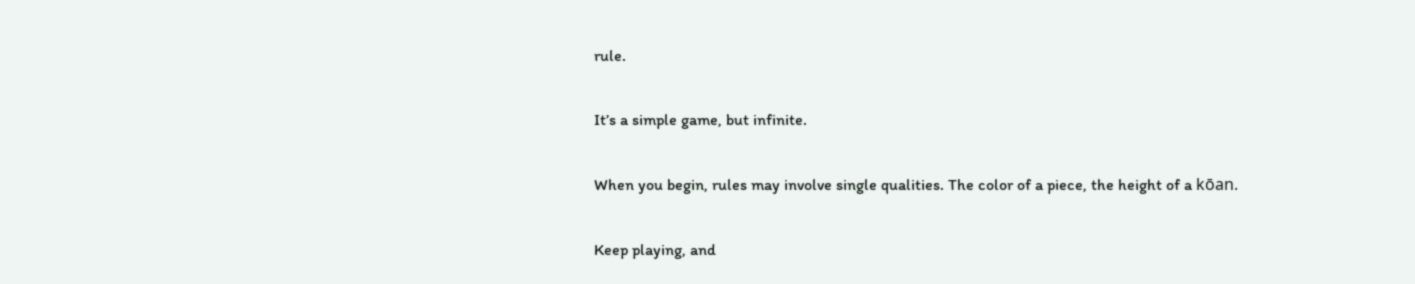rule.

It’s a simple game, but infinite.

When you begin, rules may involve single qualities. The color of a piece, the height of a kōan.

Keep playing, and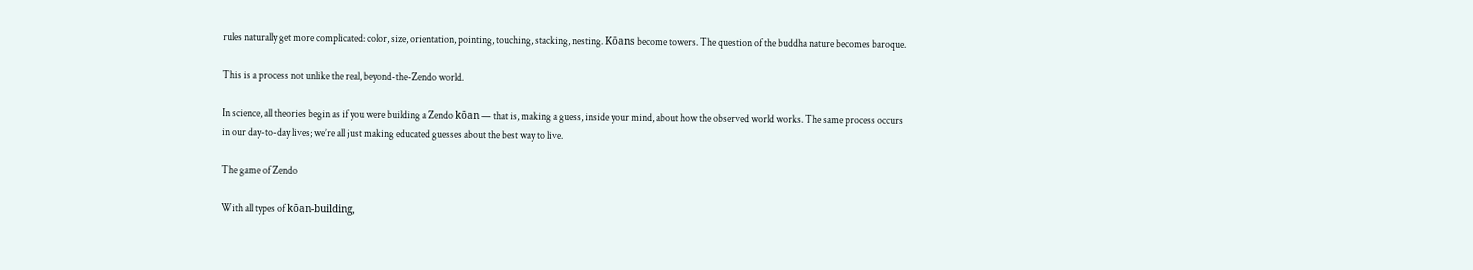rules naturally get more complicated: color, size, orientation, pointing, touching, stacking, nesting. Kōans become towers. The question of the buddha nature becomes baroque.

This is a process not unlike the real, beyond-the-Zendo world.

In science, all theories begin as if you were building a Zendo kōan — that is, making a guess, inside your mind, about how the observed world works. The same process occurs in our day-to-day lives; we’re all just making educated guesses about the best way to live.

The game of Zendo

With all types of kōan-building,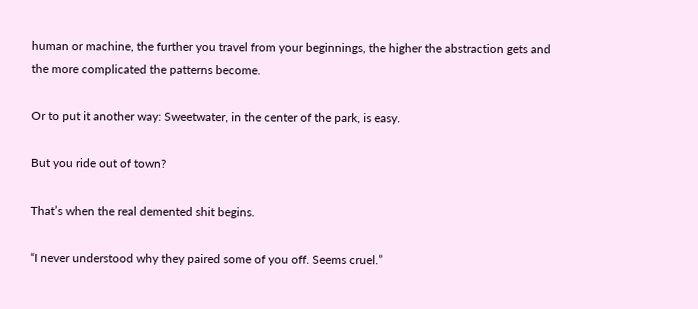human or machine, the further you travel from your beginnings, the higher the abstraction gets and the more complicated the patterns become.

Or to put it another way: Sweetwater, in the center of the park, is easy.

But you ride out of town?

That’s when the real demented shit begins.

“I never understood why they paired some of you off. Seems cruel.”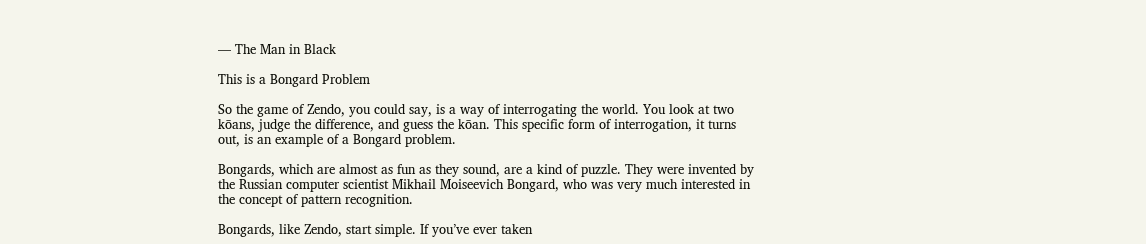— The Man in Black

This is a Bongard Problem

So the game of Zendo, you could say, is a way of interrogating the world. You look at two kōans, judge the difference, and guess the kōan. This specific form of interrogation, it turns out, is an example of a Bongard problem.

Bongards, which are almost as fun as they sound, are a kind of puzzle. They were invented by the Russian computer scientist Mikhail Moiseevich Bongard, who was very much interested in the concept of pattern recognition.

Bongards, like Zendo, start simple. If you’ve ever taken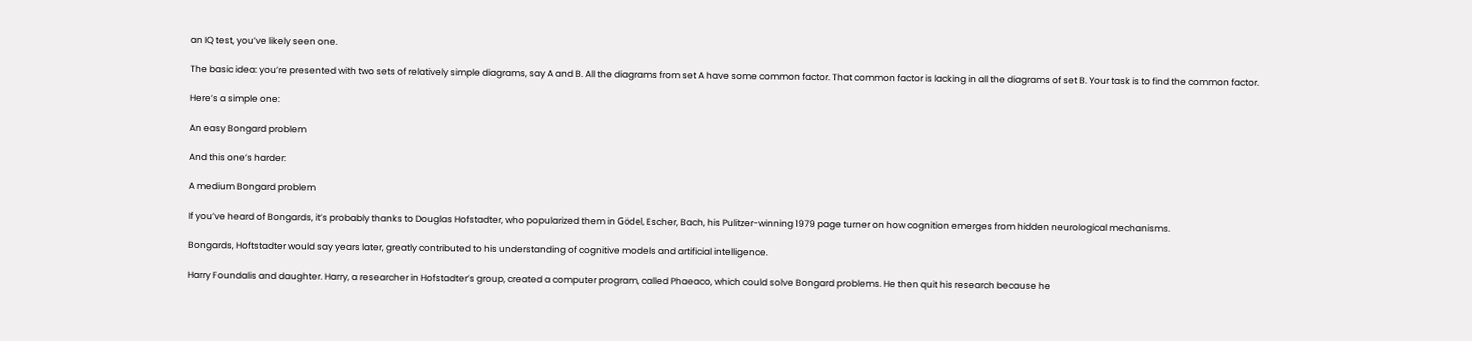an IQ test, you’ve likely seen one.

The basic idea: you’re presented with two sets of relatively simple diagrams, say A and B. All the diagrams from set A have some common factor. That common factor is lacking in all the diagrams of set B. Your task is to find the common factor.

Here’s a simple one:

An easy Bongard problem

And this one’s harder:

A medium Bongard problem

If you’ve heard of Bongards, it’s probably thanks to Douglas Hofstadter, who popularized them in Gödel, Escher, Bach, his Pulitzer-winning 1979 page turner on how cognition emerges from hidden neurological mechanisms.

Bongards, Hoftstadter would say years later, greatly contributed to his understanding of cognitive models and artificial intelligence.

Harry Foundalis and daughter. Harry, a researcher in Hofstadter’s group, created a computer program, called Phaeaco, which could solve Bongard problems. He then quit his research because he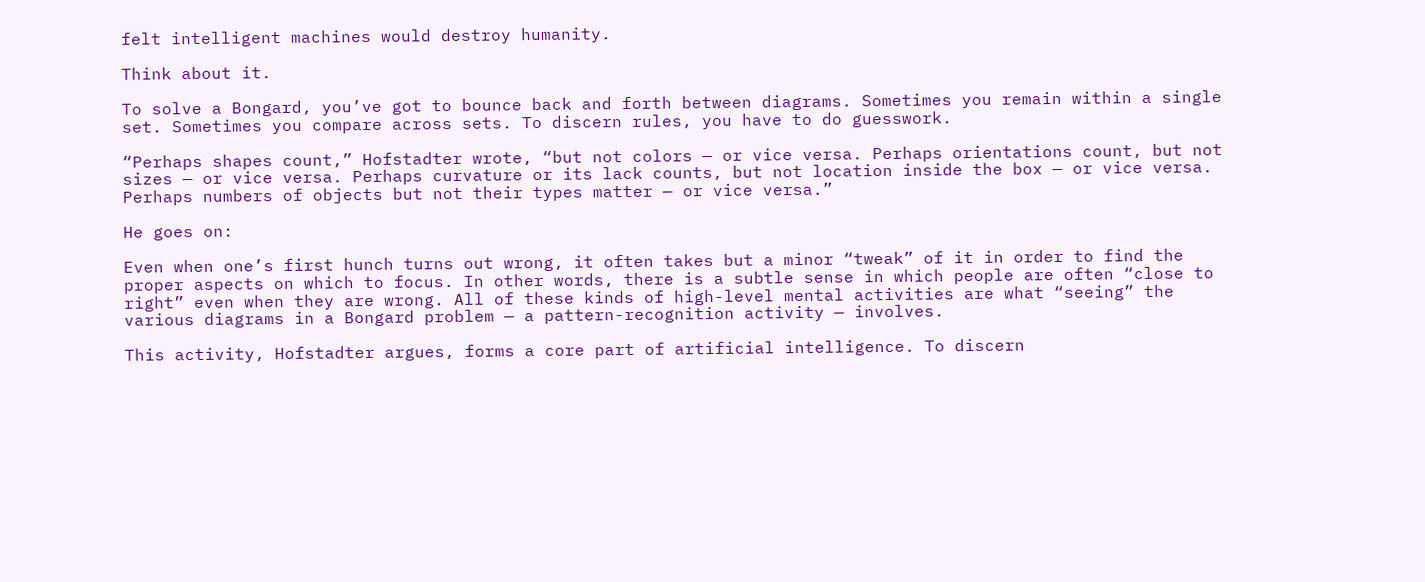felt intelligent machines would destroy humanity.

Think about it.

To solve a Bongard, you’ve got to bounce back and forth between diagrams. Sometimes you remain within a single set. Sometimes you compare across sets. To discern rules, you have to do guesswork.

“Perhaps shapes count,” Hofstadter wrote, “but not colors — or vice versa. Perhaps orientations count, but not sizes — or vice versa. Perhaps curvature or its lack counts, but not location inside the box — or vice versa. Perhaps numbers of objects but not their types matter — or vice versa.”

He goes on:

Even when one’s first hunch turns out wrong, it often takes but a minor “tweak” of it in order to find the proper aspects on which to focus. In other words, there is a subtle sense in which people are often “close to right” even when they are wrong. All of these kinds of high-level mental activities are what “seeing” the various diagrams in a Bongard problem — a pattern-recognition activity — involves.

This activity, Hofstadter argues, forms a core part of artificial intelligence. To discern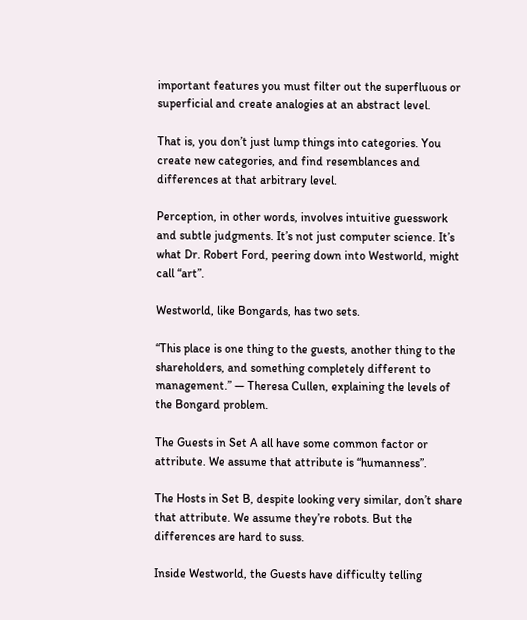important features you must filter out the superfluous or superficial and create analogies at an abstract level.

That is, you don’t just lump things into categories. You create new categories, and find resemblances and differences at that arbitrary level.

Perception, in other words, involves intuitive guesswork and subtle judgments. It’s not just computer science. It’s what Dr. Robert Ford, peering down into Westworld, might call “art”.

Westworld, like Bongards, has two sets.

“This place is one thing to the guests, another thing to the shareholders, and something completely different to management.” — Theresa Cullen, explaining the levels of the Bongard problem.

The Guests in Set A all have some common factor or attribute. We assume that attribute is “humanness”.

The Hosts in Set B, despite looking very similar, don’t share that attribute. We assume they’re robots. But the differences are hard to suss.

Inside Westworld, the Guests have difficulty telling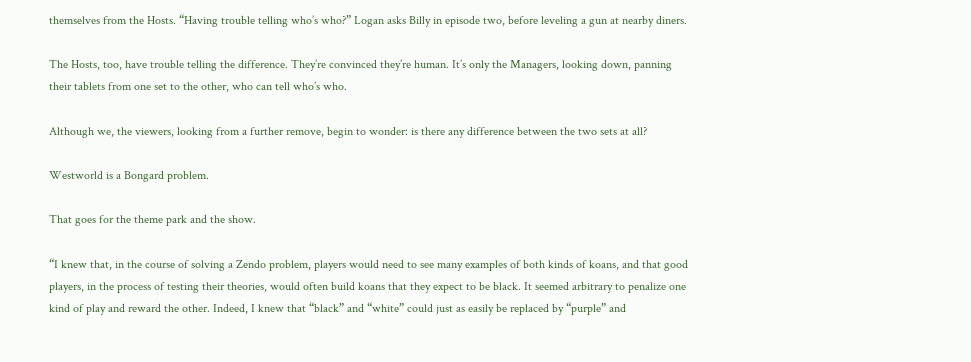themselves from the Hosts. “Having trouble telling who’s who?” Logan asks Billy in episode two, before leveling a gun at nearby diners.

The Hosts, too, have trouble telling the difference. They’re convinced they’re human. It’s only the Managers, looking down, panning their tablets from one set to the other, who can tell who’s who.

Although we, the viewers, looking from a further remove, begin to wonder: is there any difference between the two sets at all?

Westworld is a Bongard problem.

That goes for the theme park and the show.

“I knew that, in the course of solving a Zendo problem, players would need to see many examples of both kinds of koans, and that good players, in the process of testing their theories, would often build koans that they expect to be black. It seemed arbitrary to penalize one kind of play and reward the other. Indeed, I knew that “black” and “white” could just as easily be replaced by “purple” and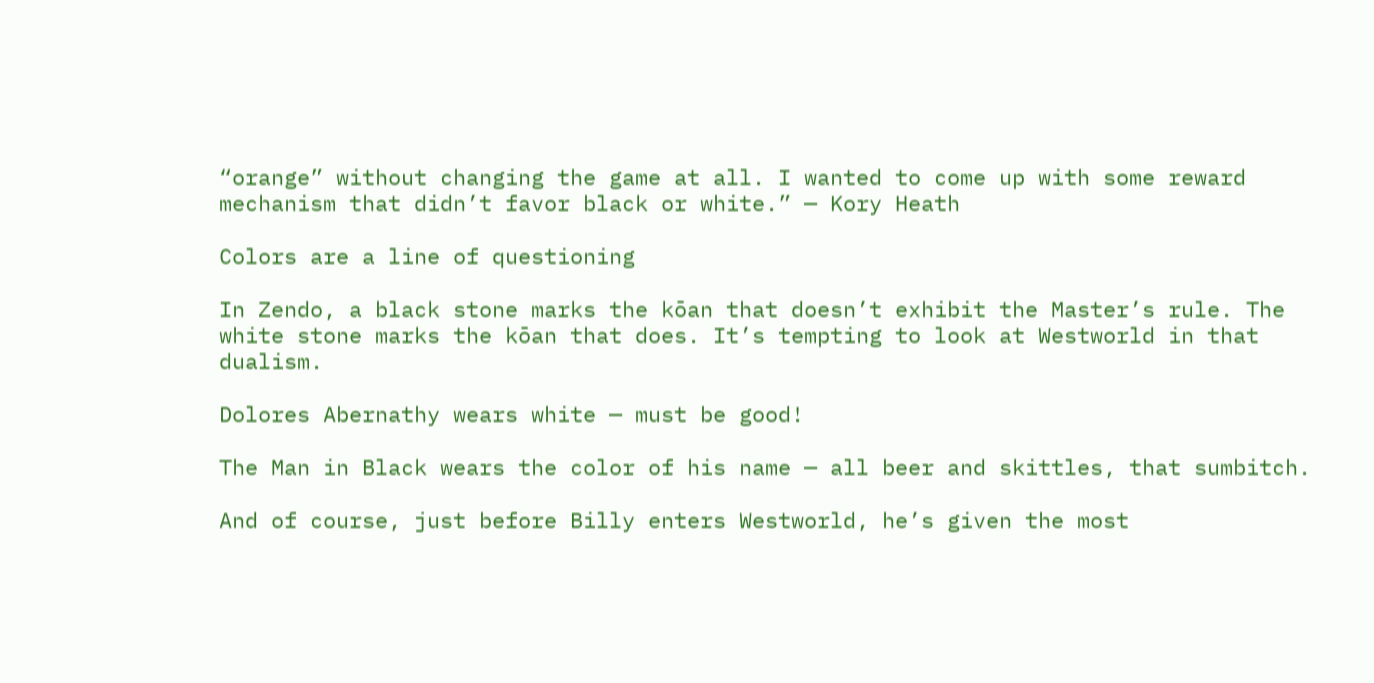“orange” without changing the game at all. I wanted to come up with some reward mechanism that didn’t favor black or white.” — Kory Heath

Colors are a line of questioning

In Zendo, a black stone marks the kōan that doesn’t exhibit the Master’s rule. The white stone marks the kōan that does. It’s tempting to look at Westworld in that dualism.

Dolores Abernathy wears white — must be good!

The Man in Black wears the color of his name — all beer and skittles, that sumbitch.

And of course, just before Billy enters Westworld, he’s given the most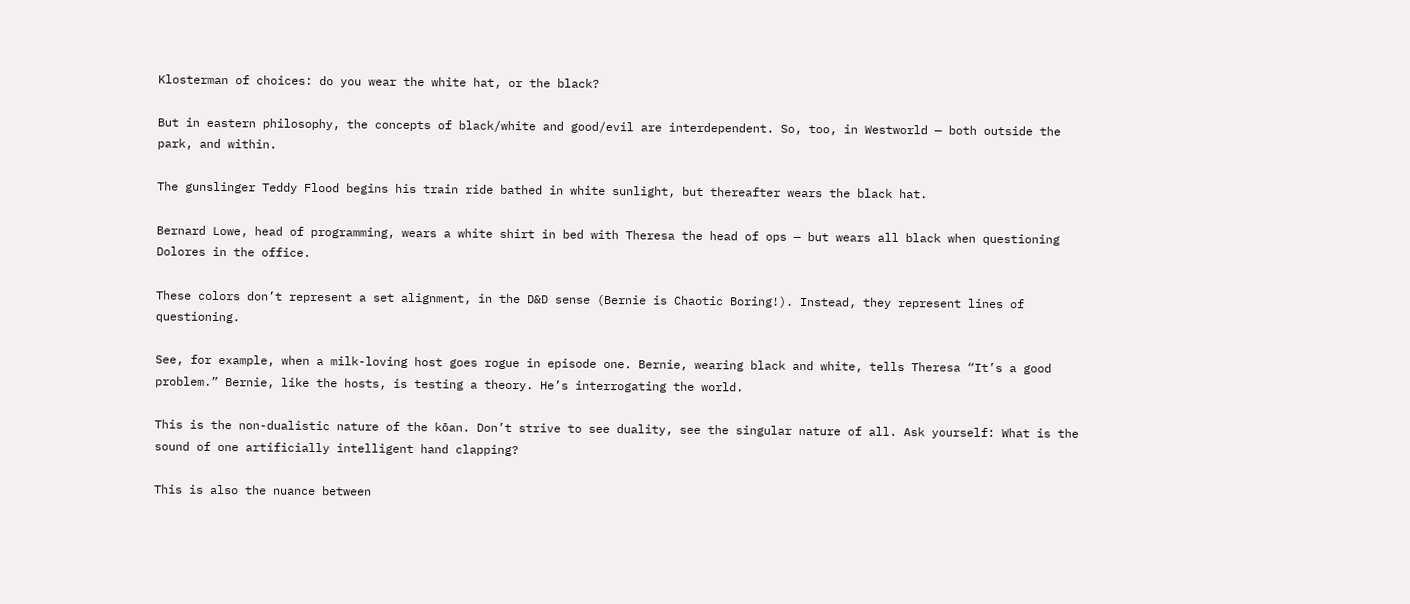Klosterman of choices: do you wear the white hat, or the black?

But in eastern philosophy, the concepts of black/white and good/evil are interdependent. So, too, in Westworld — both outside the park, and within.

The gunslinger Teddy Flood begins his train ride bathed in white sunlight, but thereafter wears the black hat.

Bernard Lowe, head of programming, wears a white shirt in bed with Theresa the head of ops — but wears all black when questioning Dolores in the office.

These colors don’t represent a set alignment, in the D&D sense (Bernie is Chaotic Boring!). Instead, they represent lines of questioning.

See, for example, when a milk-loving host goes rogue in episode one. Bernie, wearing black and white, tells Theresa “It’s a good problem.” Bernie, like the hosts, is testing a theory. He’s interrogating the world.

This is the non-dualistic nature of the kōan. Don’t strive to see duality, see the singular nature of all. Ask yourself: What is the sound of one artificially intelligent hand clapping?

This is also the nuance between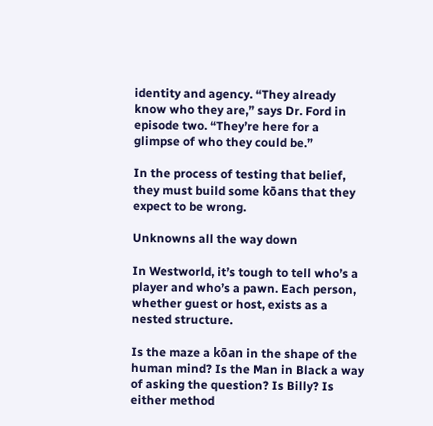identity and agency. “They already know who they are,” says Dr. Ford in episode two. “They’re here for a glimpse of who they could be.”

In the process of testing that belief, they must build some kōans that they expect to be wrong.

Unknowns all the way down

In Westworld, it’s tough to tell who’s a player and who’s a pawn. Each person, whether guest or host, exists as a nested structure.

Is the maze a kōan in the shape of the human mind? Is the Man in Black a way of asking the question? Is Billy? Is either method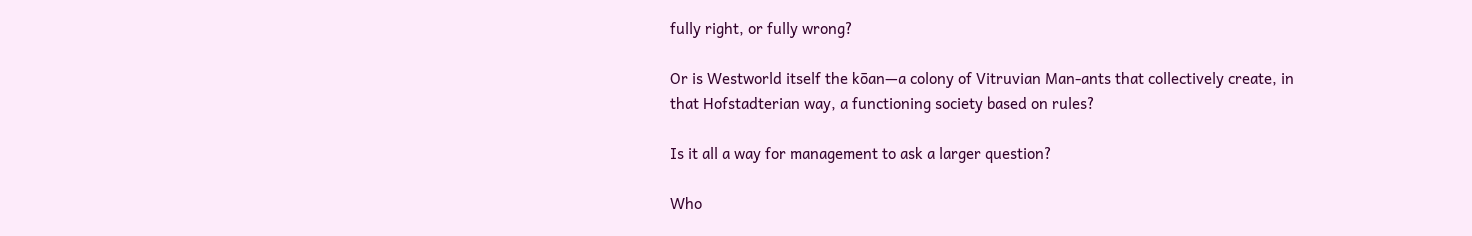fully right, or fully wrong?

Or is Westworld itself the kōan—a colony of Vitruvian Man-ants that collectively create, in that Hofstadterian way, a functioning society based on rules?

Is it all a way for management to ask a larger question?

Who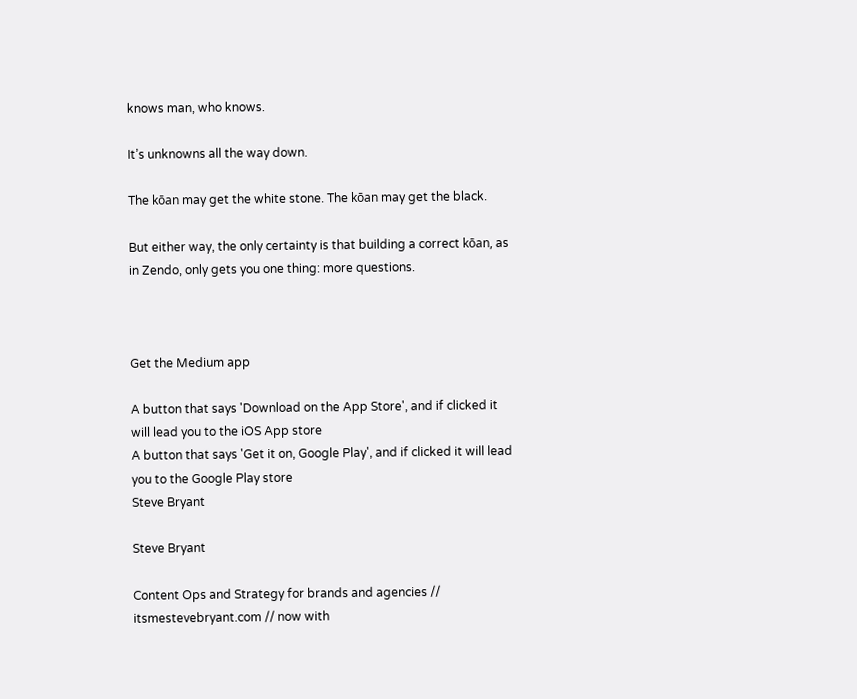knows man, who knows.

It’s unknowns all the way down.

The kōan may get the white stone. The kōan may get the black.

But either way, the only certainty is that building a correct kōan, as in Zendo, only gets you one thing: more questions.



Get the Medium app

A button that says 'Download on the App Store', and if clicked it will lead you to the iOS App store
A button that says 'Get it on, Google Play', and if clicked it will lead you to the Google Play store
Steve Bryant

Steve Bryant

Content Ops and Strategy for brands and agencies // itsmestevebryant.com // now with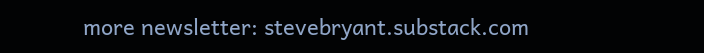more newsletter: stevebryant.substack.com